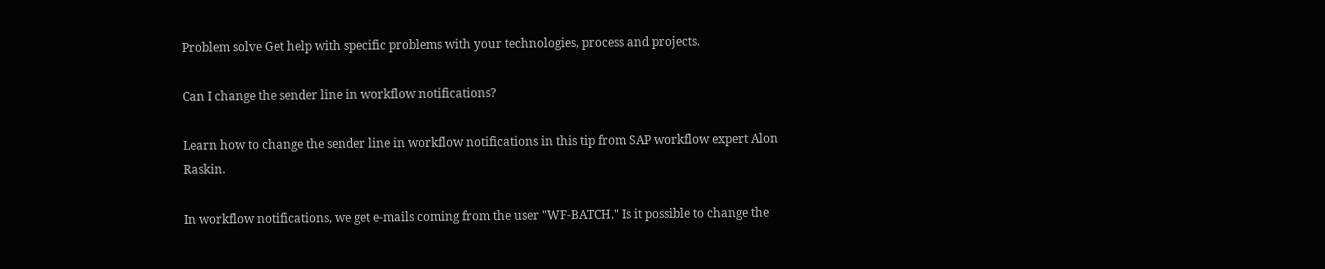Problem solve Get help with specific problems with your technologies, process and projects.

Can I change the sender line in workflow notifications?

Learn how to change the sender line in workflow notifications in this tip from SAP workflow expert Alon Raskin.

In workflow notifications, we get e-mails coming from the user "WF-BATCH." Is it possible to change the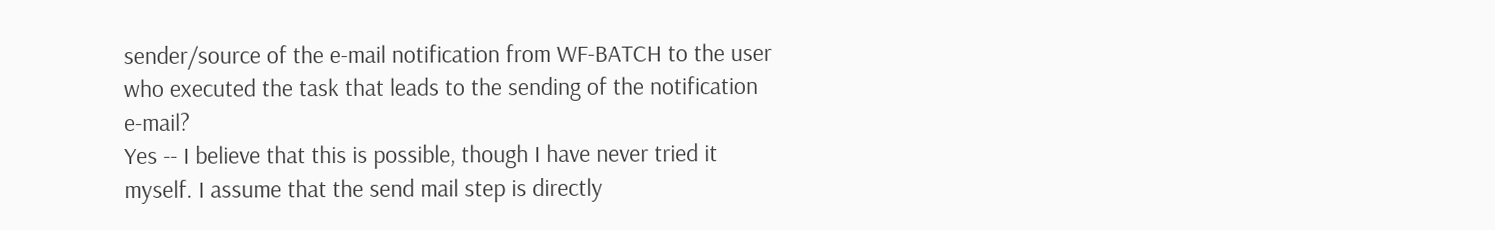sender/source of the e-mail notification from WF-BATCH to the user who executed the task that leads to the sending of the notification e-mail?
Yes -- I believe that this is possible, though I have never tried it myself. I assume that the send mail step is directly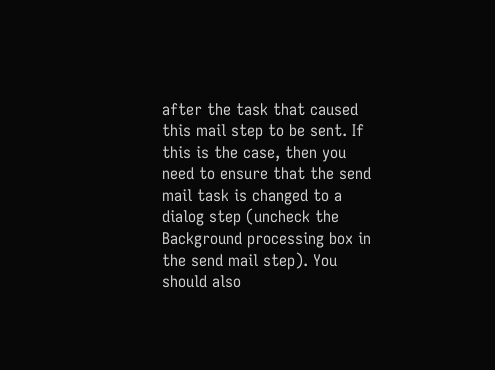after the task that caused this mail step to be sent. If this is the case, then you need to ensure that the send mail task is changed to a dialog step (uncheck the Background processing box in the send mail step). You should also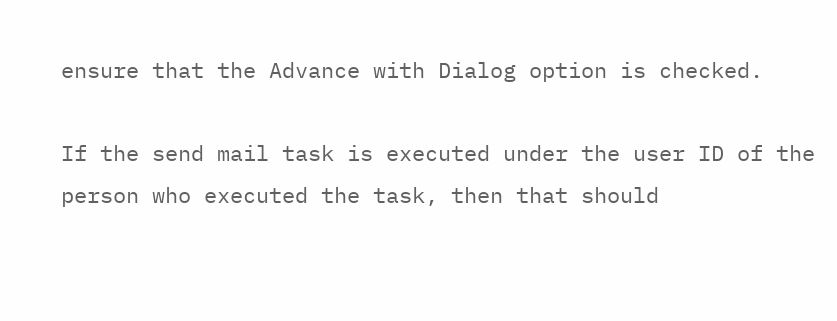ensure that the Advance with Dialog option is checked.

If the send mail task is executed under the user ID of the person who executed the task, then that should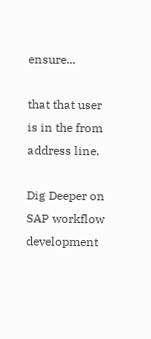ensure...

that that user is in the from address line.

Dig Deeper on SAP workflow development